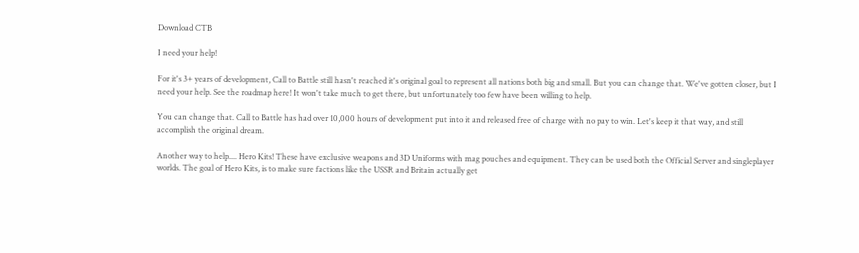Download CTB

I need your help!

For it's 3+ years of development, Call to Battle still hasn't reached it's original goal to represent all nations both big and small. But you can change that. We've gotten closer, but I need your help. See the roadmap here! It won't take much to get there, but unfortunately too few have been willing to help.

You can change that. Call to Battle has had over 10,000 hours of development put into it and released free of charge with no pay to win. Let's keep it that way, and still accomplish the original dream.

Another way to help.... Hero Kits! These have exclusive weapons and 3D Uniforms with mag pouches and equipment. They can be used both the Official Server and singleplayer worlds. The goal of Hero Kits, is to make sure factions like the USSR and Britain actually get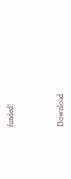funded!




Download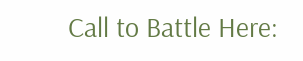Call to Battle Here: